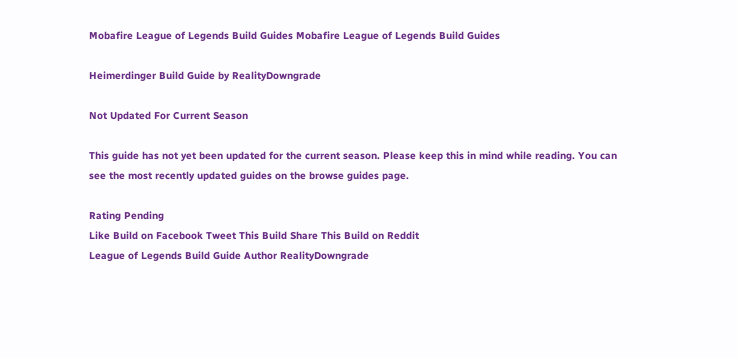Mobafire League of Legends Build Guides Mobafire League of Legends Build Guides

Heimerdinger Build Guide by RealityDowngrade

Not Updated For Current Season

This guide has not yet been updated for the current season. Please keep this in mind while reading. You can see the most recently updated guides on the browse guides page.

Rating Pending
Like Build on Facebook Tweet This Build Share This Build on Reddit
League of Legends Build Guide Author RealityDowngrade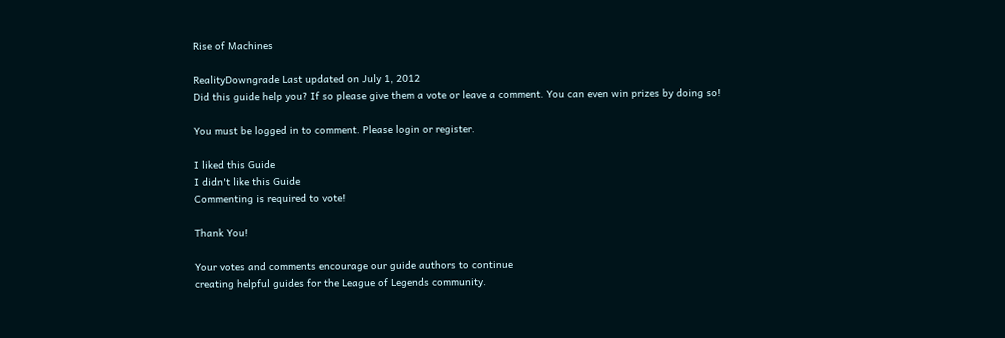Rise of Machines

RealityDowngrade Last updated on July 1, 2012
Did this guide help you? If so please give them a vote or leave a comment. You can even win prizes by doing so!

You must be logged in to comment. Please login or register.

I liked this Guide
I didn't like this Guide
Commenting is required to vote!

Thank You!

Your votes and comments encourage our guide authors to continue
creating helpful guides for the League of Legends community.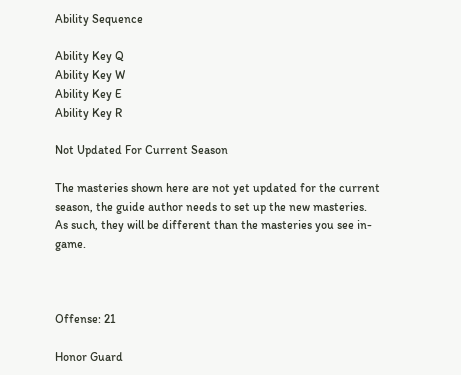Ability Sequence

Ability Key Q
Ability Key W
Ability Key E
Ability Key R

Not Updated For Current Season

The masteries shown here are not yet updated for the current season, the guide author needs to set up the new masteries. As such, they will be different than the masteries you see in-game.



Offense: 21

Honor Guard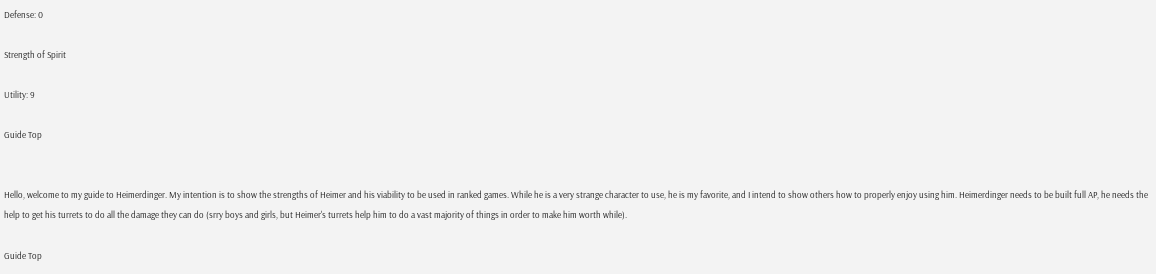Defense: 0

Strength of Spirit

Utility: 9

Guide Top


Hello, welcome to my guide to Heimerdinger. My intention is to show the strengths of Heimer and his viability to be used in ranked games. While he is a very strange character to use, he is my favorite, and I intend to show others how to properly enjoy using him. Heimerdinger needs to be built full AP, he needs the help to get his turrets to do all the damage they can do (srry boys and girls, but Heimer's turrets help him to do a vast majority of things in order to make him worth while).

Guide Top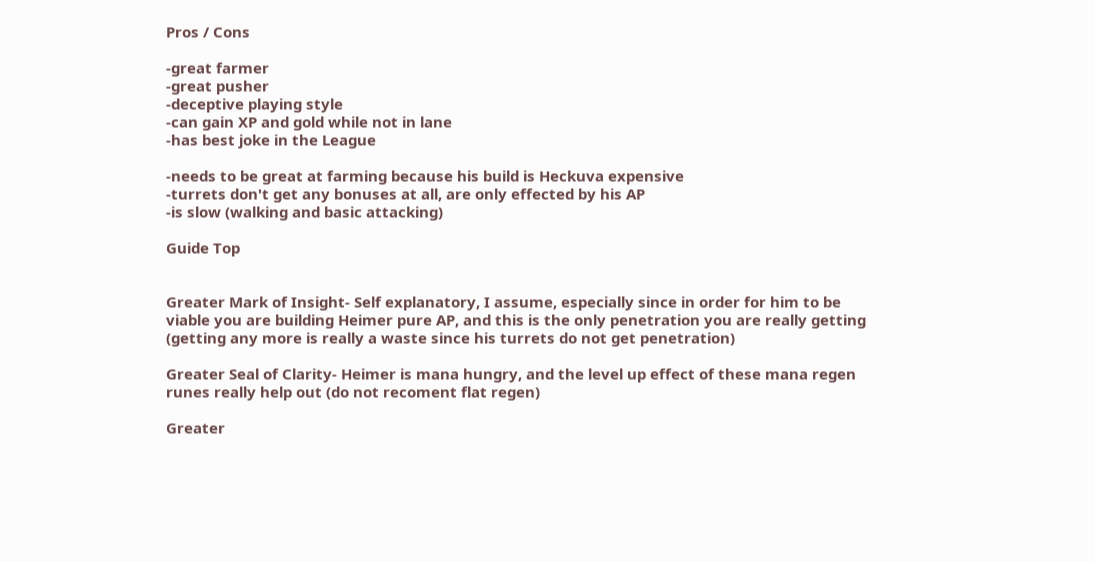Pros / Cons

-great farmer
-great pusher
-deceptive playing style
-can gain XP and gold while not in lane
-has best joke in the League

-needs to be great at farming because his build is Heckuva expensive
-turrets don't get any bonuses at all, are only effected by his AP
-is slow (walking and basic attacking)

Guide Top


Greater Mark of Insight- Self explanatory, I assume, especially since in order for him to be viable you are building Heimer pure AP, and this is the only penetration you are really getting (getting any more is really a waste since his turrets do not get penetration)

Greater Seal of Clarity- Heimer is mana hungry, and the level up effect of these mana regen runes really help out (do not recoment flat regen)

Greater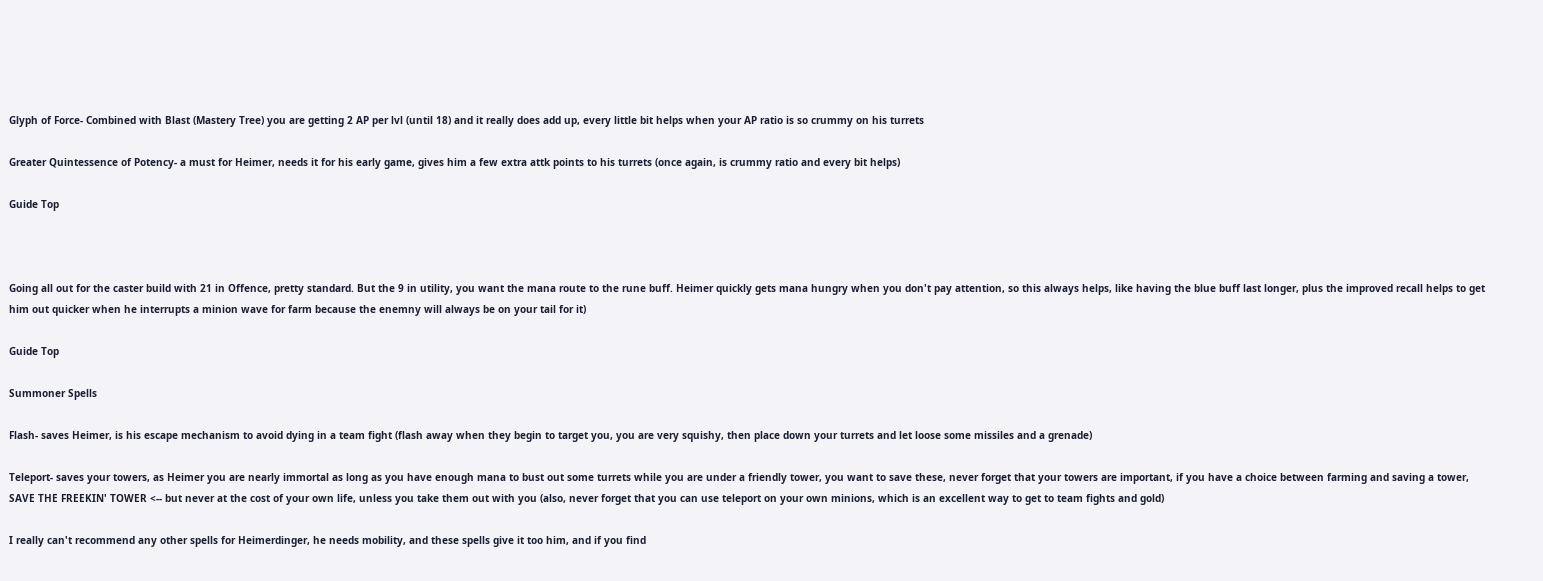Glyph of Force- Combined with Blast (Mastery Tree) you are getting 2 AP per lvl (until 18) and it really does add up, every little bit helps when your AP ratio is so crummy on his turrets

Greater Quintessence of Potency- a must for Heimer, needs it for his early game, gives him a few extra attk points to his turrets (once again, is crummy ratio and every bit helps)

Guide Top



Going all out for the caster build with 21 in Offence, pretty standard. But the 9 in utility, you want the mana route to the rune buff. Heimer quickly gets mana hungry when you don't pay attention, so this always helps, like having the blue buff last longer, plus the improved recall helps to get him out quicker when he interrupts a minion wave for farm because the enemny will always be on your tail for it)

Guide Top

Summoner Spells

Flash- saves Heimer, is his escape mechanism to avoid dying in a team fight (flash away when they begin to target you, you are very squishy, then place down your turrets and let loose some missiles and a grenade)

Teleport- saves your towers, as Heimer you are nearly immortal as long as you have enough mana to bust out some turrets while you are under a friendly tower, you want to save these, never forget that your towers are important, if you have a choice between farming and saving a tower, SAVE THE FREEKIN' TOWER <-- but never at the cost of your own life, unless you take them out with you (also, never forget that you can use teleport on your own minions, which is an excellent way to get to team fights and gold)

I really can't recommend any other spells for Heimerdinger, he needs mobility, and these spells give it too him, and if you find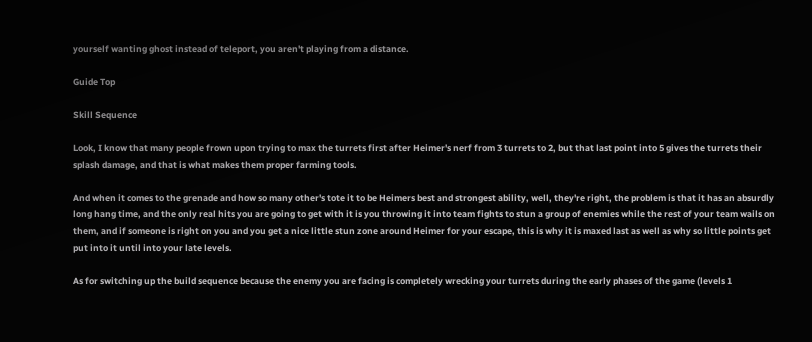yourself wanting ghost instead of teleport, you aren't playing from a distance.

Guide Top

Skill Sequence

Look, I know that many people frown upon trying to max the turrets first after Heimer's nerf from 3 turrets to 2, but that last point into 5 gives the turrets their splash damage, and that is what makes them proper farming tools.

And when it comes to the grenade and how so many other's tote it to be Heimers best and strongest ability, well, they're right, the problem is that it has an absurdly long hang time, and the only real hits you are going to get with it is you throwing it into team fights to stun a group of enemies while the rest of your team wails on them, and if someone is right on you and you get a nice little stun zone around Heimer for your escape, this is why it is maxed last as well as why so little points get put into it until into your late levels.

As for switching up the build sequence because the enemy you are facing is completely wrecking your turrets during the early phases of the game (levels 1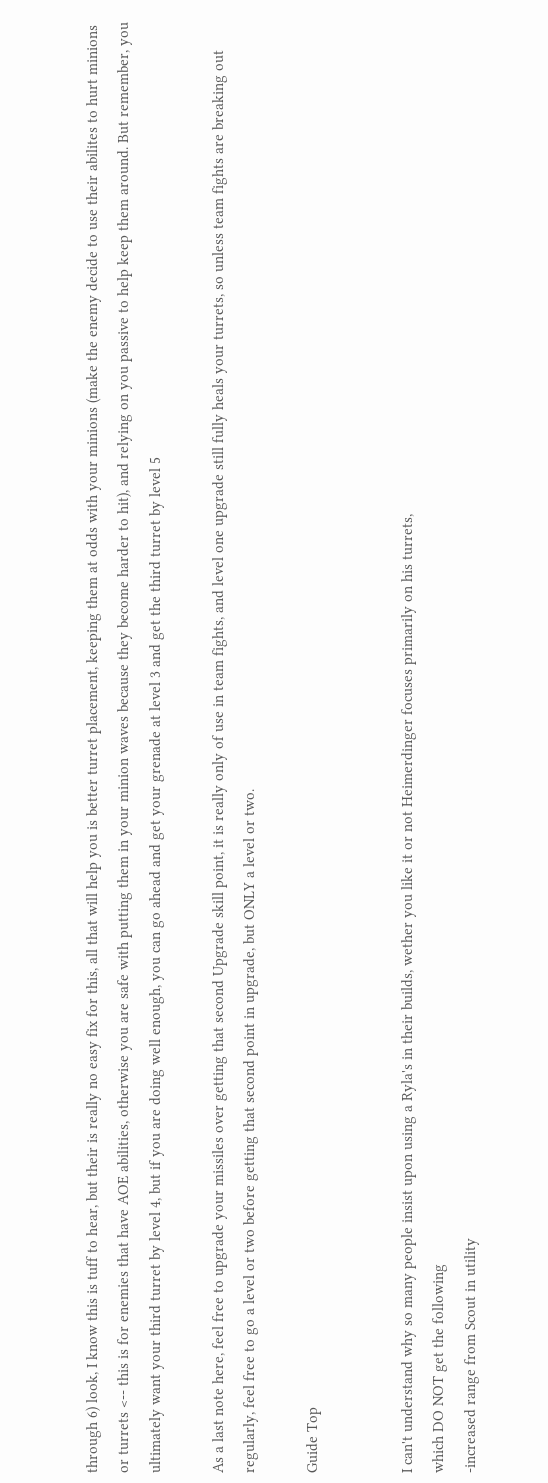through 6) look, I know this is tuff to hear, but their is really no easy fix for this, all that will help you is better turret placement, keeping them at odds with your minions (make the enemy decide to use their abilites to hurt minions or turrets <-- this is for enemies that have AOE abilities, otherwise you are safe with putting them in your minion waves because they become harder to hit), and relying on you passive to help keep them around. But remember, you ultimately want your third turret by level 4, but if you are doing well enough, you can go ahead and get your grenade at level 3 and get the third turret by level 5

As a last note here, feel free to upgrade your missiles over getting that second Upgrade skill point, it is really only of use in team fights, and level one upgrade still fully heals your turrets, so unless team fights are breaking out regularly, feel free to go a level or two before getting that second point in upgrade, but ONLY a level or two.

Guide Top


I can't understand why so many people insist upon using a Ryla's in their builds, wether you like it or not Heimerdinger focuses primarily on his turrets,
which DO NOT get the following
-increased range from Scout in utility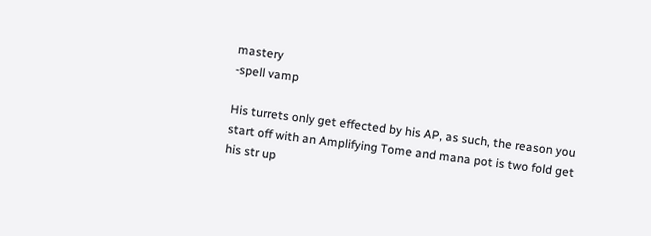mastery
-spell vamp

His turrets only get effected by his AP, as such, the reason you start off with an Amplifying Tome and mana pot is two fold get his str up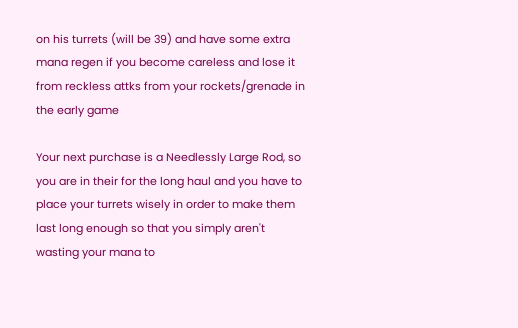on his turrets (will be 39) and have some extra mana regen if you become careless and lose it from reckless attks from your rockets/grenade in the early game

Your next purchase is a Needlessly Large Rod, so you are in their for the long haul and you have to place your turrets wisely in order to make them last long enough so that you simply aren't wasting your mana to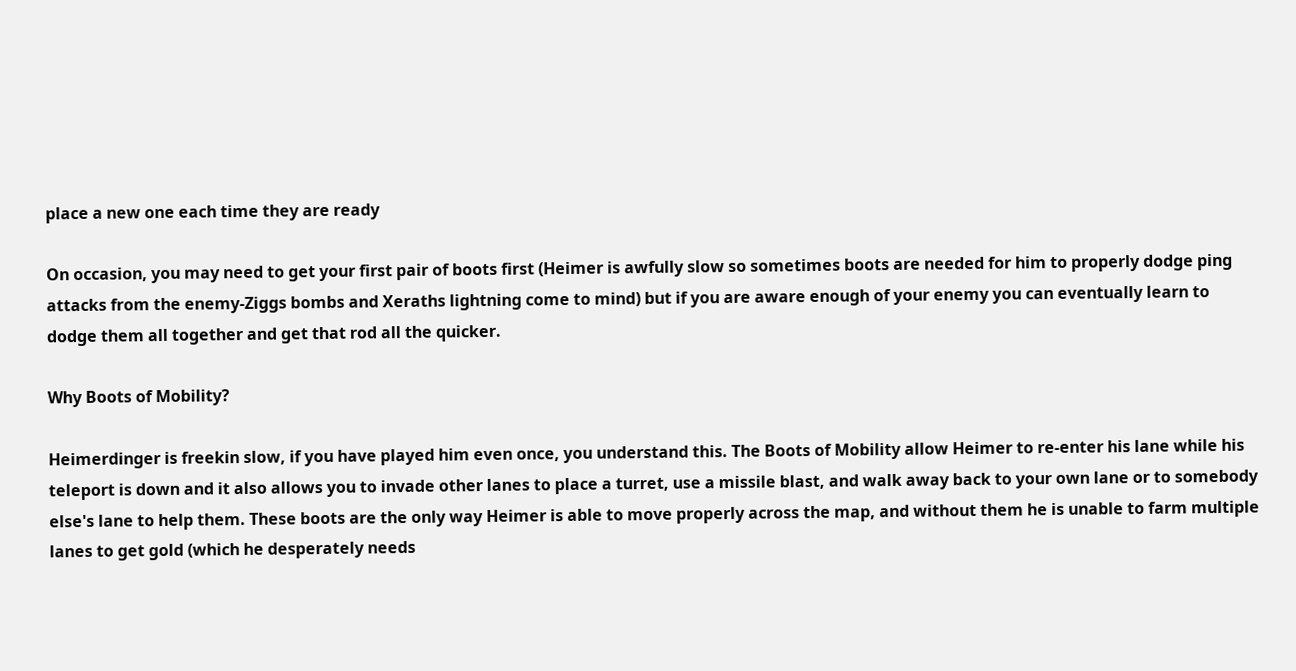place a new one each time they are ready

On occasion, you may need to get your first pair of boots first (Heimer is awfully slow so sometimes boots are needed for him to properly dodge ping attacks from the enemy-Ziggs bombs and Xeraths lightning come to mind) but if you are aware enough of your enemy you can eventually learn to dodge them all together and get that rod all the quicker.

Why Boots of Mobility?

Heimerdinger is freekin slow, if you have played him even once, you understand this. The Boots of Mobility allow Heimer to re-enter his lane while his teleport is down and it also allows you to invade other lanes to place a turret, use a missile blast, and walk away back to your own lane or to somebody else's lane to help them. These boots are the only way Heimer is able to move properly across the map, and without them he is unable to farm multiple lanes to get gold (which he desperately needs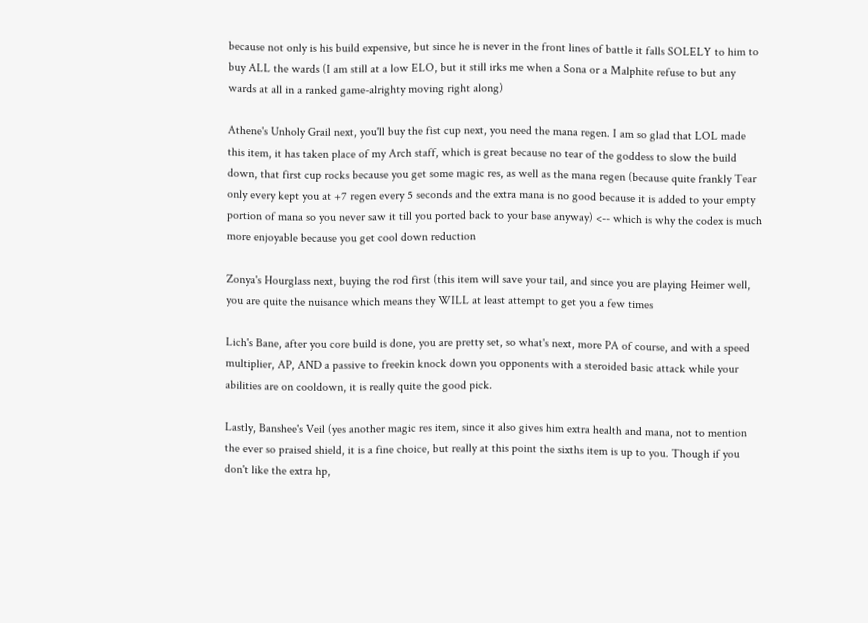because not only is his build expensive, but since he is never in the front lines of battle it falls SOLELY to him to buy ALL the wards (I am still at a low ELO, but it still irks me when a Sona or a Malphite refuse to but any wards at all in a ranked game-alrighty moving right along)

Athene's Unholy Grail next, you'll buy the fist cup next, you need the mana regen. I am so glad that LOL made this item, it has taken place of my Arch staff, which is great because no tear of the goddess to slow the build down, that first cup rocks because you get some magic res, as well as the mana regen (because quite frankly Tear only every kept you at +7 regen every 5 seconds and the extra mana is no good because it is added to your empty portion of mana so you never saw it till you ported back to your base anyway) <-- which is why the codex is much more enjoyable because you get cool down reduction

Zonya's Hourglass next, buying the rod first (this item will save your tail, and since you are playing Heimer well, you are quite the nuisance which means they WILL at least attempt to get you a few times

Lich's Bane, after you core build is done, you are pretty set, so what's next, more PA of course, and with a speed multiplier, AP, AND a passive to freekin knock down you opponents with a steroided basic attack while your abilities are on cooldown, it is really quite the good pick.

Lastly, Banshee's Veil (yes another magic res item, since it also gives him extra health and mana, not to mention the ever so praised shield, it is a fine choice, but really at this point the sixths item is up to you. Though if you don't like the extra hp,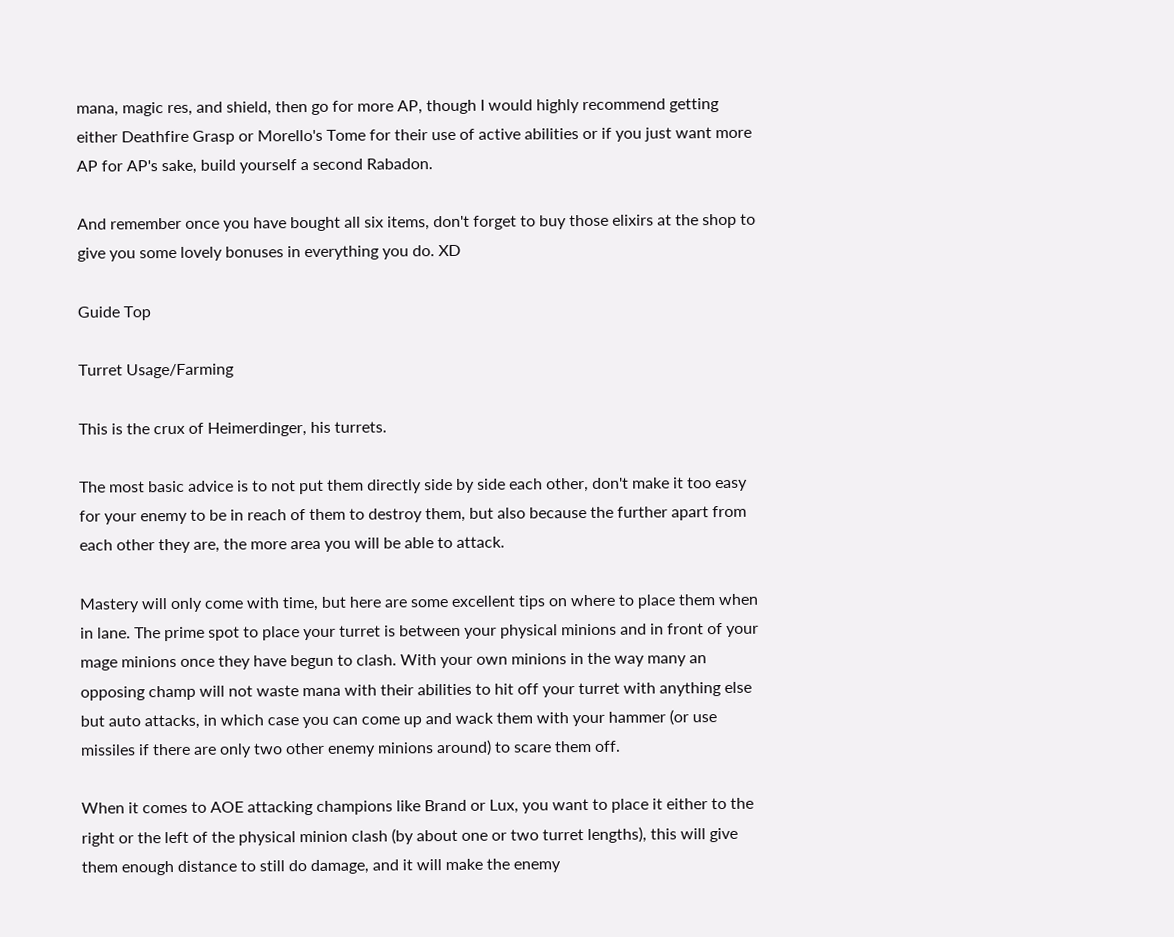mana, magic res, and shield, then go for more AP, though I would highly recommend getting either Deathfire Grasp or Morello's Tome for their use of active abilities or if you just want more AP for AP's sake, build yourself a second Rabadon.

And remember once you have bought all six items, don't forget to buy those elixirs at the shop to give you some lovely bonuses in everything you do. XD

Guide Top

Turret Usage/Farming

This is the crux of Heimerdinger, his turrets.

The most basic advice is to not put them directly side by side each other, don't make it too easy for your enemy to be in reach of them to destroy them, but also because the further apart from each other they are, the more area you will be able to attack.

Mastery will only come with time, but here are some excellent tips on where to place them when in lane. The prime spot to place your turret is between your physical minions and in front of your mage minions once they have begun to clash. With your own minions in the way many an opposing champ will not waste mana with their abilities to hit off your turret with anything else but auto attacks, in which case you can come up and wack them with your hammer (or use missiles if there are only two other enemy minions around) to scare them off.

When it comes to AOE attacking champions like Brand or Lux, you want to place it either to the right or the left of the physical minion clash (by about one or two turret lengths), this will give them enough distance to still do damage, and it will make the enemy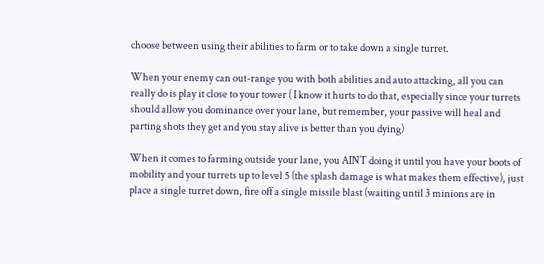choose between using their abilities to farm or to take down a single turret.

When your enemy can out-range you with both abilities and auto attacking, all you can really do is play it close to your tower ( I know it hurts to do that, especially since your turrets should allow you dominance over your lane, but remember, your passive will heal and parting shots they get and you stay alive is better than you dying)

When it comes to farming outside your lane, you AINT doing it until you have your boots of mobility and your turrets up to level 5 (the splash damage is what makes them effective), just place a single turret down, fire off a single missile blast (waiting until 3 minions are in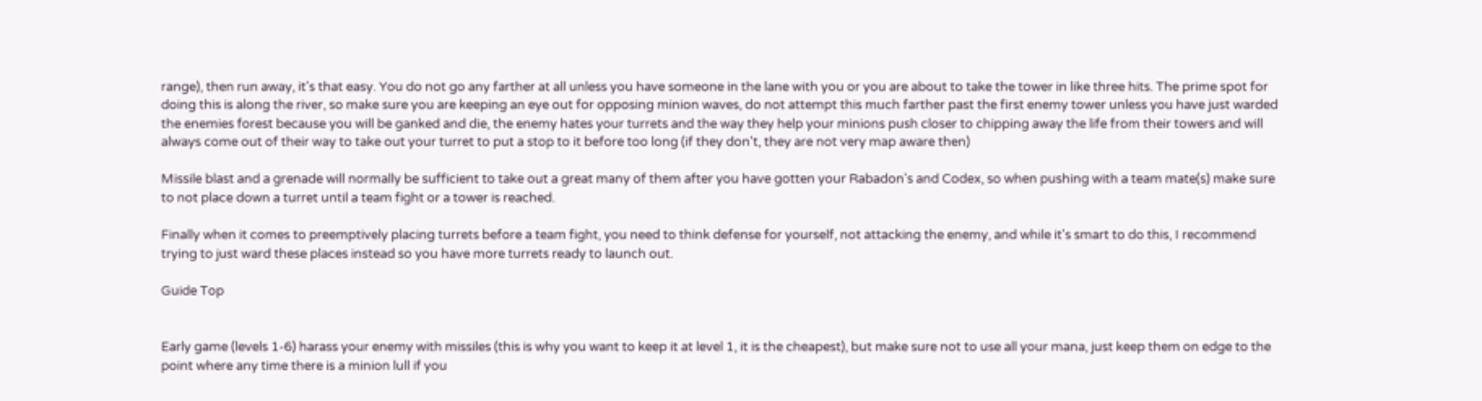range), then run away, it's that easy. You do not go any farther at all unless you have someone in the lane with you or you are about to take the tower in like three hits. The prime spot for doing this is along the river, so make sure you are keeping an eye out for opposing minion waves, do not attempt this much farther past the first enemy tower unless you have just warded the enemies forest because you will be ganked and die, the enemy hates your turrets and the way they help your minions push closer to chipping away the life from their towers and will always come out of their way to take out your turret to put a stop to it before too long (if they don't, they are not very map aware then)

Missile blast and a grenade will normally be sufficient to take out a great many of them after you have gotten your Rabadon's and Codex, so when pushing with a team mate(s) make sure to not place down a turret until a team fight or a tower is reached.

Finally when it comes to preemptively placing turrets before a team fight, you need to think defense for yourself, not attacking the enemy, and while it's smart to do this, I recommend trying to just ward these places instead so you have more turrets ready to launch out.

Guide Top


Early game (levels 1-6) harass your enemy with missiles (this is why you want to keep it at level 1, it is the cheapest), but make sure not to use all your mana, just keep them on edge to the point where any time there is a minion lull if you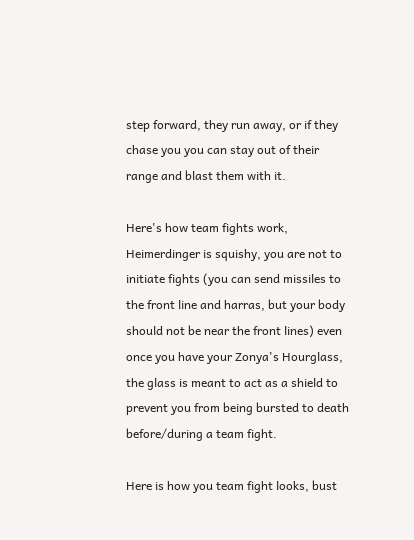step forward, they run away, or if they chase you you can stay out of their range and blast them with it.

Here's how team fights work, Heimerdinger is squishy, you are not to initiate fights (you can send missiles to the front line and harras, but your body should not be near the front lines) even once you have your Zonya's Hourglass, the glass is meant to act as a shield to prevent you from being bursted to death before/during a team fight.

Here is how you team fight looks, bust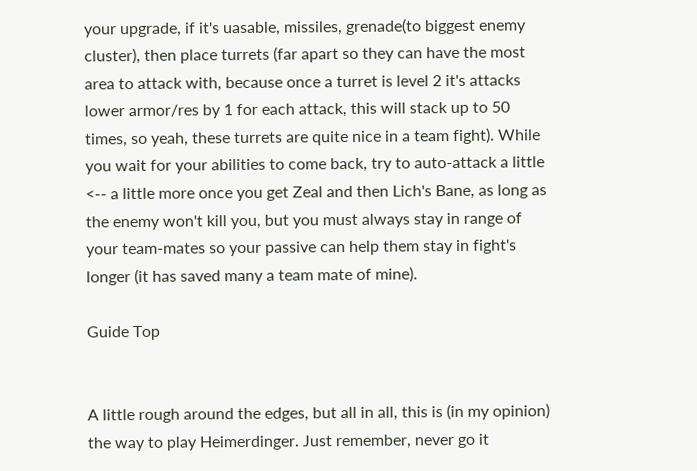your upgrade, if it's uasable, missiles, grenade(to biggest enemy cluster), then place turrets (far apart so they can have the most area to attack with, because once a turret is level 2 it's attacks lower armor/res by 1 for each attack, this will stack up to 50 times, so yeah, these turrets are quite nice in a team fight). While you wait for your abilities to come back, try to auto-attack a little <-- a little more once you get Zeal and then Lich's Bane, as long as the enemy won't kill you, but you must always stay in range of your team-mates so your passive can help them stay in fight's longer (it has saved many a team mate of mine).

Guide Top


A little rough around the edges, but all in all, this is (in my opinion) the way to play Heimerdinger. Just remember, never go it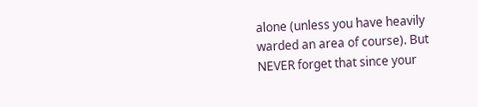alone (unless you have heavily warded an area of course). But NEVER forget that since your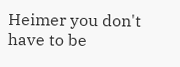Heimer you don't have to be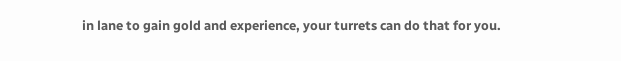in lane to gain gold and experience, your turrets can do that for you.